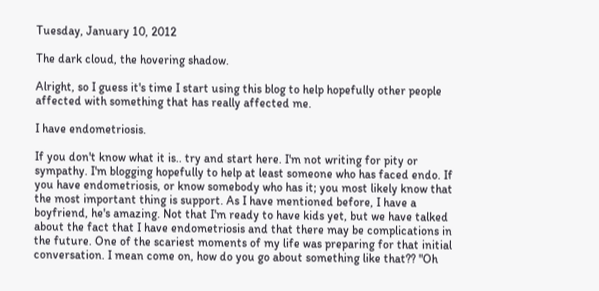Tuesday, January 10, 2012

The dark cloud, the hovering shadow.

Alright, so I guess it's time I start using this blog to help hopefully other people affected with something that has really affected me.

I have endometriosis.

If you don't know what it is.. try and start here. I'm not writing for pity or sympathy. I'm blogging hopefully to help at least someone who has faced endo. If you have endometriosis, or know somebody who has it; you most likely know that the most important thing is support. As I have mentioned before, I have a boyfriend, he's amazing. Not that I'm ready to have kids yet, but we have talked about the fact that I have endometriosis and that there may be complications in the future. One of the scariest moments of my life was preparing for that initial conversation. I mean come on, how do you go about something like that?? "Oh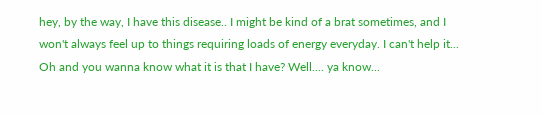hey, by the way, I have this disease.. I might be kind of a brat sometimes, and I won't always feel up to things requiring loads of energy everyday. I can't help it... Oh and you wanna know what it is that I have? Well.... ya know...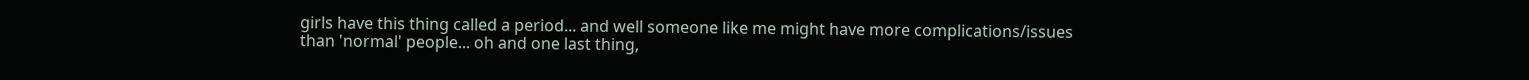girls have this thing called a period... and well someone like me might have more complications/issues than 'normal' people... oh and one last thing,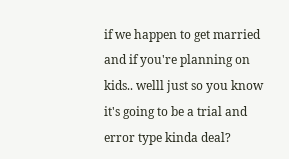if we happen to get married and if you're planning on kids.. welll just so you know it's going to be a trial and error type kinda deal?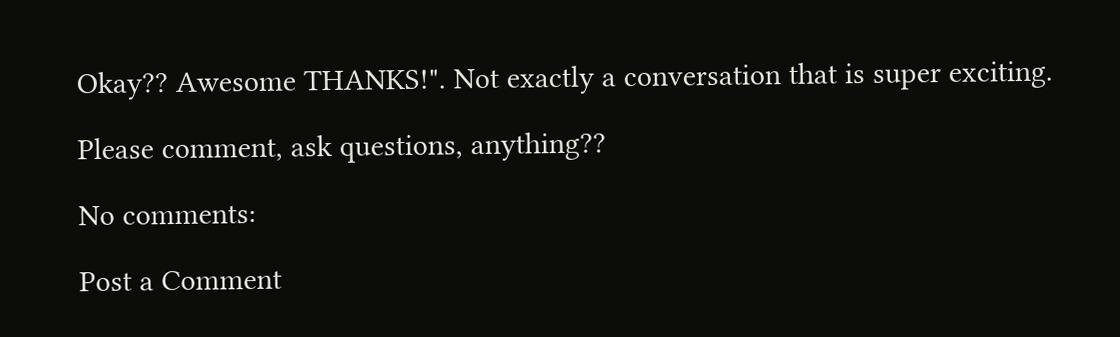Okay?? Awesome THANKS!". Not exactly a conversation that is super exciting.

Please comment, ask questions, anything??

No comments:

Post a Comment